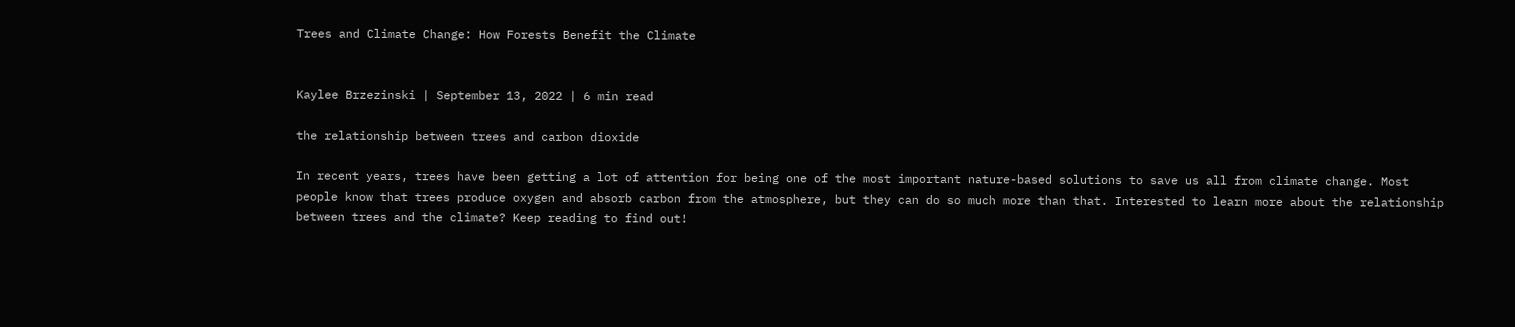Trees and Climate Change: How Forests Benefit the Climate


Kaylee Brzezinski | September 13, 2022 | 6 min read

the relationship between trees and carbon dioxide

In recent years, trees have been getting a lot of attention for being one of the most important nature-based solutions to save us all from climate change. Most people know that trees produce oxygen and absorb carbon from the atmosphere, but they can do so much more than that. Interested to learn more about the relationship between trees and the climate? Keep reading to find out!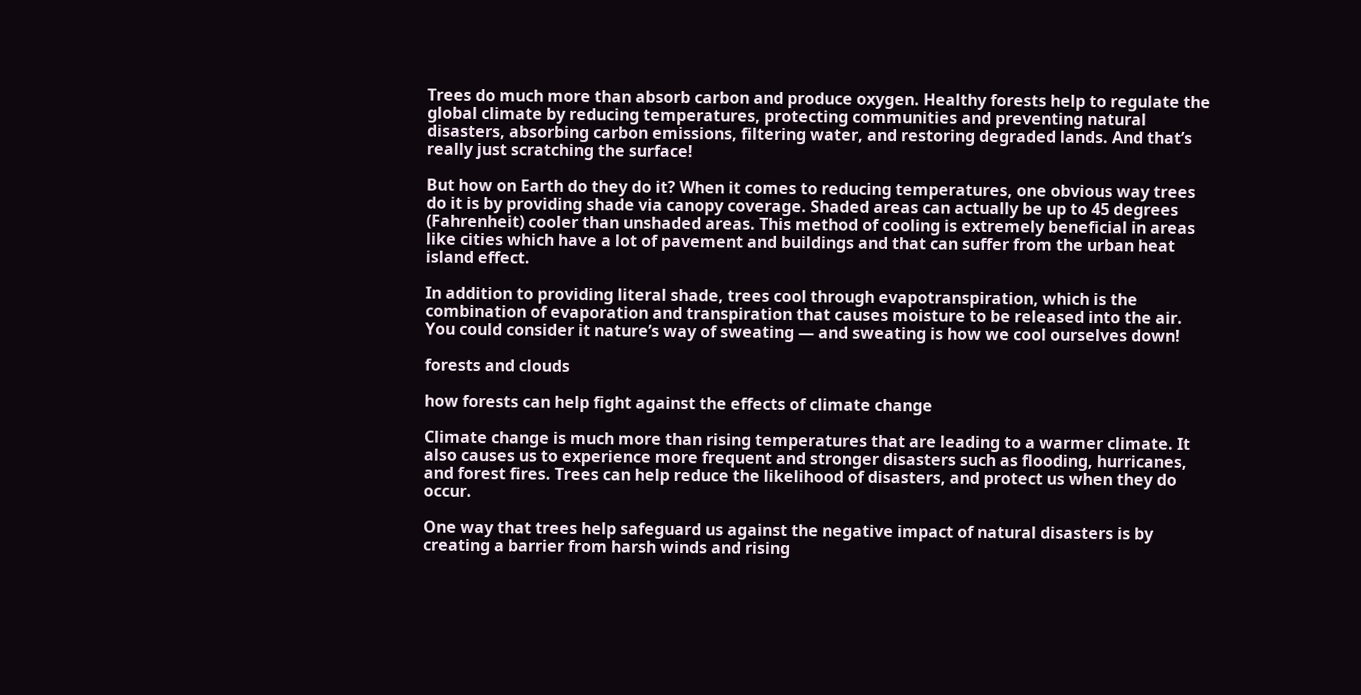Trees do much more than absorb carbon and produce oxygen. Healthy forests help to regulate the global climate by reducing temperatures, protecting communities and preventing natural disasters, absorbing carbon emissions, filtering water, and restoring degraded lands. And that’s really just scratching the surface!

But how on Earth do they do it? When it comes to reducing temperatures, one obvious way trees do it is by providing shade via canopy coverage. Shaded areas can actually be up to 45 degrees (Fahrenheit) cooler than unshaded areas. This method of cooling is extremely beneficial in areas like cities which have a lot of pavement and buildings and that can suffer from the urban heat island effect.

In addition to providing literal shade, trees cool through evapotranspiration, which is the combination of evaporation and transpiration that causes moisture to be released into the air. You could consider it nature’s way of sweating — and sweating is how we cool ourselves down!

forests and clouds

how forests can help fight against the effects of climate change

Climate change is much more than rising temperatures that are leading to a warmer climate. It also causes us to experience more frequent and stronger disasters such as flooding, hurricanes, and forest fires. Trees can help reduce the likelihood of disasters, and protect us when they do occur.

One way that trees help safeguard us against the negative impact of natural disasters is by creating a barrier from harsh winds and rising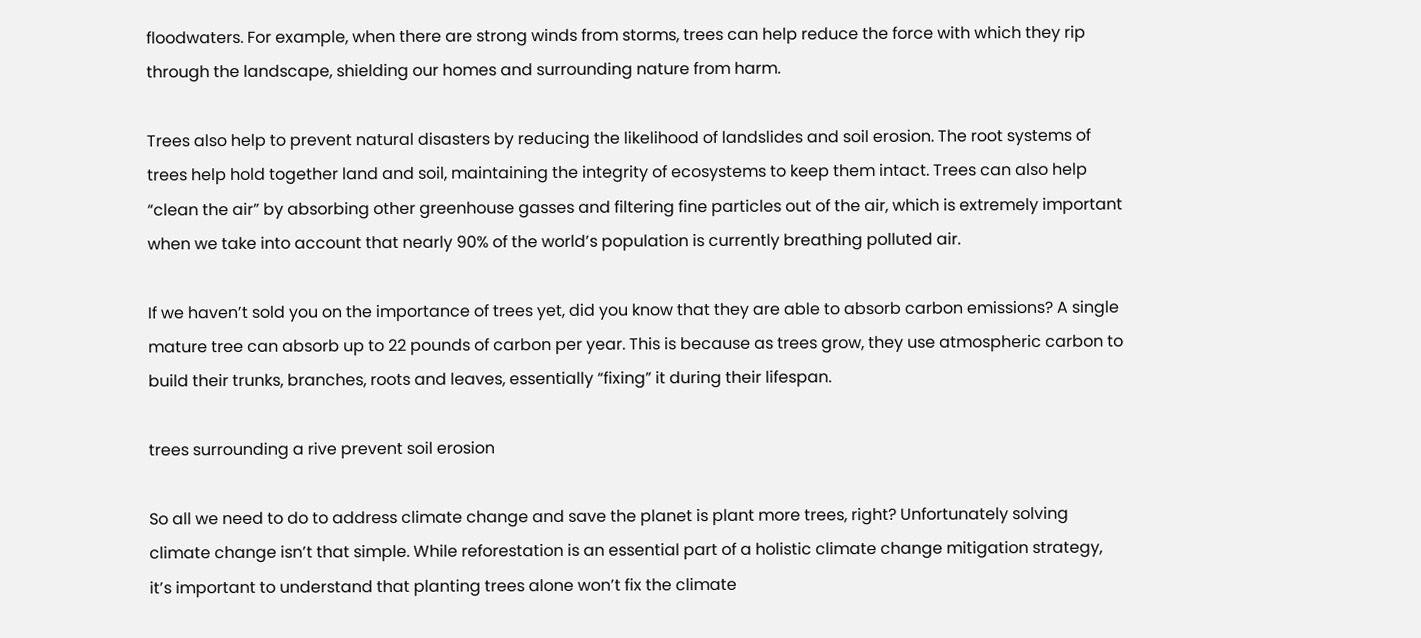floodwaters. For example, when there are strong winds from storms, trees can help reduce the force with which they rip through the landscape, shielding our homes and surrounding nature from harm.

Trees also help to prevent natural disasters by reducing the likelihood of landslides and soil erosion. The root systems of trees help hold together land and soil, maintaining the integrity of ecosystems to keep them intact. Trees can also help “clean the air” by absorbing other greenhouse gasses and filtering fine particles out of the air, which is extremely important when we take into account that nearly 90% of the world’s population is currently breathing polluted air.

If we haven’t sold you on the importance of trees yet, did you know that they are able to absorb carbon emissions? A single mature tree can absorb up to 22 pounds of carbon per year. This is because as trees grow, they use atmospheric carbon to build their trunks, branches, roots and leaves, essentially “fixing” it during their lifespan.

trees surrounding a rive prevent soil erosion

So all we need to do to address climate change and save the planet is plant more trees, right? Unfortunately solving climate change isn’t that simple. While reforestation is an essential part of a holistic climate change mitigation strategy, it’s important to understand that planting trees alone won’t fix the climate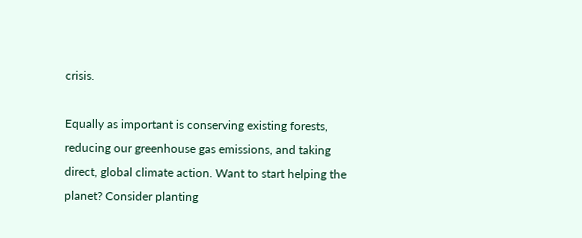crisis.

Equally as important is conserving existing forests, reducing our greenhouse gas emissions, and taking direct, global climate action. Want to start helping the planet? Consider planting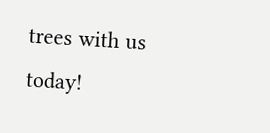trees with us today!